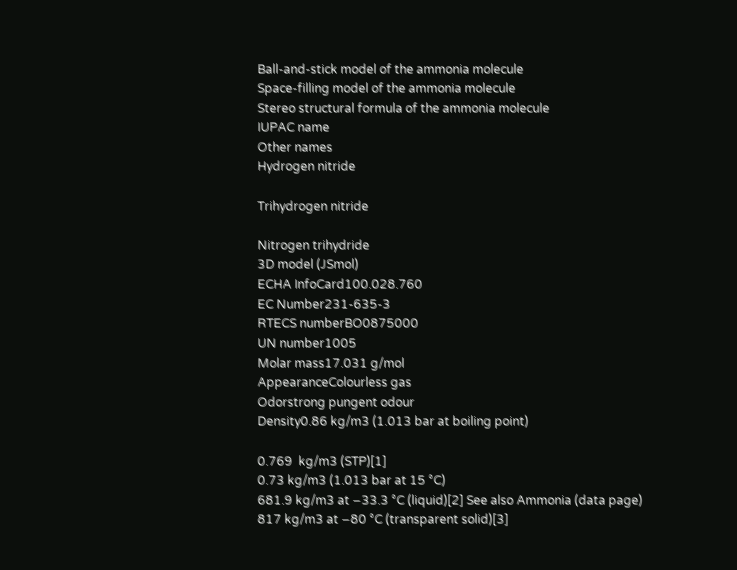Ball-and-stick model of the ammonia molecule
Space-filling model of the ammonia molecule
Stereo structural formula of the ammonia molecule
IUPAC name
Other names
Hydrogen nitride

Trihydrogen nitride

Nitrogen trihydride
3D model (JSmol)
ECHA InfoCard100.028.760
EC Number231-635-3
RTECS numberBO0875000
UN number1005
Molar mass17.031 g/mol
AppearanceColourless gas
Odorstrong pungent odour
Density0.86 kg/m3 (1.013 bar at boiling point)

0.769  kg/m3 (STP)[1]
0.73 kg/m3 (1.013 bar at 15 °C)
681.9 kg/m3 at −33.3 °C (liquid)[2] See also Ammonia (data page)
817 kg/m3 at −80 °C (transparent solid)[3]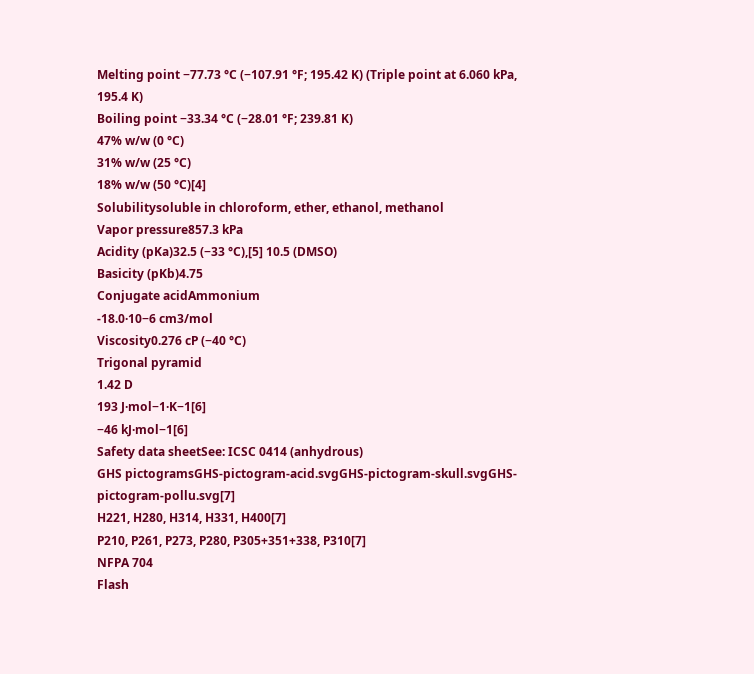Melting point −77.73 °C (−107.91 °F; 195.42 K) (Triple point at 6.060 kPa, 195.4 K)
Boiling point −33.34 °C (−28.01 °F; 239.81 K)
47% w/w (0 °C)
31% w/w (25 °C)
18% w/w (50 °C)[4]
Solubilitysoluble in chloroform, ether, ethanol, methanol
Vapor pressure857.3 kPa
Acidity (pKa)32.5 (−33 °C),[5] 10.5 (DMSO)
Basicity (pKb)4.75
Conjugate acidAmmonium
-18.0·10−6 cm3/mol
Viscosity0.276 cP (−40 °C)
Trigonal pyramid
1.42 D
193 J·mol−1·K−1[6]
−46 kJ·mol−1[6]
Safety data sheetSee: ICSC 0414 (anhydrous)
GHS pictogramsGHS-pictogram-acid.svgGHS-pictogram-skull.svgGHS-pictogram-pollu.svg[7]
H221, H280, H314, H331, H400[7]
P210, P261, P273, P280, P305+351+338, P310[7]
NFPA 704
Flash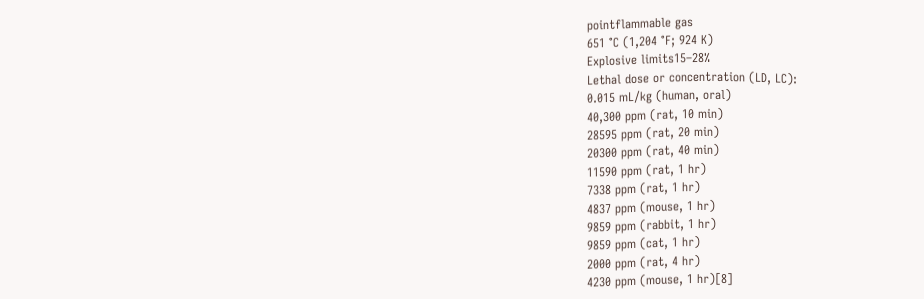pointflammable gas
651 °C (1,204 °F; 924 K)
Explosive limits15–28%
Lethal dose or concentration (LD, LC):
0.015 mL/kg (human, oral)
40,300 ppm (rat, 10 min)
28595 ppm (rat, 20 min)
20300 ppm (rat, 40 min)
11590 ppm (rat, 1 hr)
7338 ppm (rat, 1 hr)
4837 ppm (mouse, 1 hr)
9859 ppm (rabbit, 1 hr)
9859 ppm (cat, 1 hr)
2000 ppm (rat, 4 hr)
4230 ppm (mouse, 1 hr)[8]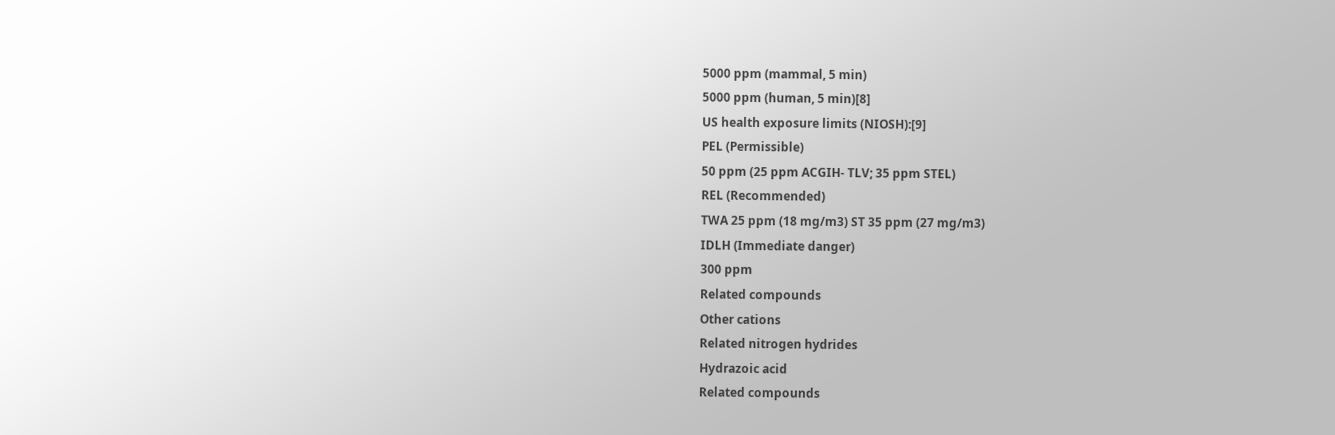5000 ppm (mammal, 5 min)
5000 ppm (human, 5 min)[8]
US health exposure limits (NIOSH):[9]
PEL (Permissible)
50 ppm (25 ppm ACGIH- TLV; 35 ppm STEL)
REL (Recommended)
TWA 25 ppm (18 mg/m3) ST 35 ppm (27 mg/m3)
IDLH (Immediate danger)
300 ppm
Related compounds
Other cations
Related nitrogen hydrides
Hydrazoic acid
Related compounds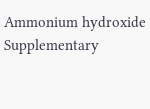Ammonium hydroxide
Supplementary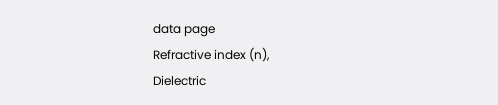data page
Refractive index (n),
Dielectric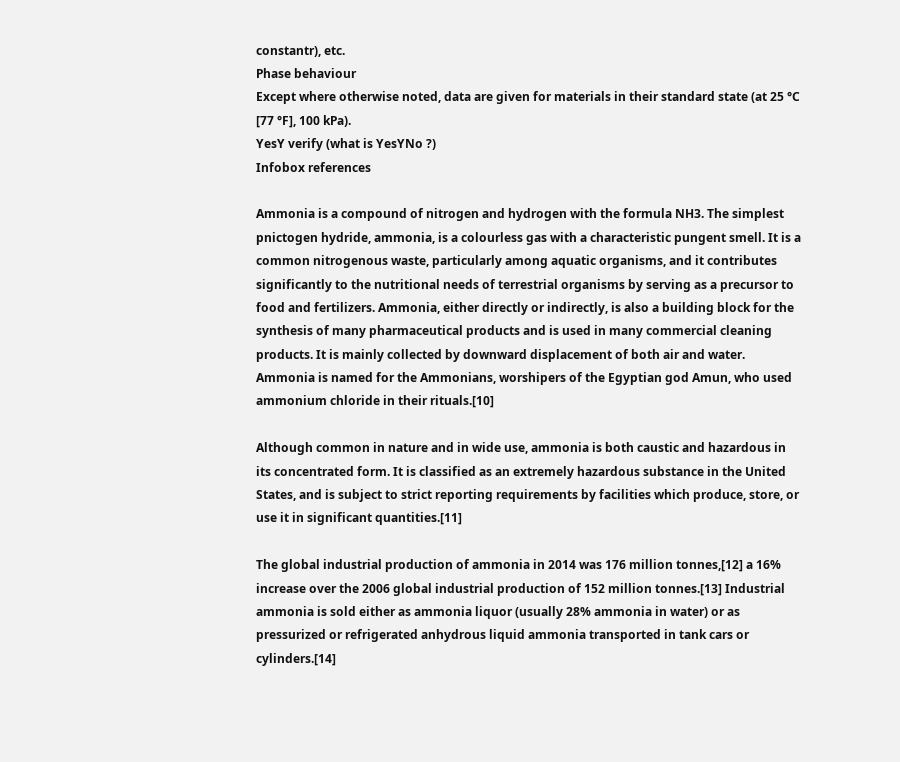constantr), etc.
Phase behaviour
Except where otherwise noted, data are given for materials in their standard state (at 25 °C [77 °F], 100 kPa).
YesY verify (what is YesYNo ?)
Infobox references

Ammonia is a compound of nitrogen and hydrogen with the formula NH3. The simplest pnictogen hydride, ammonia, is a colourless gas with a characteristic pungent smell. It is a common nitrogenous waste, particularly among aquatic organisms, and it contributes significantly to the nutritional needs of terrestrial organisms by serving as a precursor to food and fertilizers. Ammonia, either directly or indirectly, is also a building block for the synthesis of many pharmaceutical products and is used in many commercial cleaning products. It is mainly collected by downward displacement of both air and water. Ammonia is named for the Ammonians, worshipers of the Egyptian god Amun, who used ammonium chloride in their rituals.[10]

Although common in nature and in wide use, ammonia is both caustic and hazardous in its concentrated form. It is classified as an extremely hazardous substance in the United States, and is subject to strict reporting requirements by facilities which produce, store, or use it in significant quantities.[11]

The global industrial production of ammonia in 2014 was 176 million tonnes,[12] a 16% increase over the 2006 global industrial production of 152 million tonnes.[13] Industrial ammonia is sold either as ammonia liquor (usually 28% ammonia in water) or as pressurized or refrigerated anhydrous liquid ammonia transported in tank cars or cylinders.[14]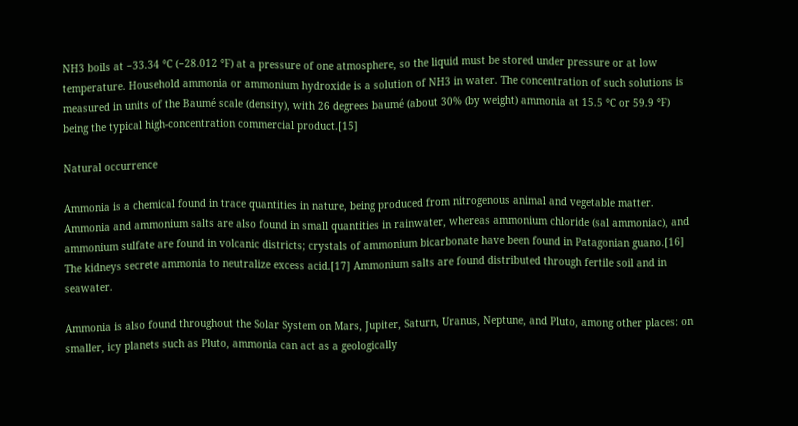NH3 boils at −33.34 °C (−28.012 °F) at a pressure of one atmosphere, so the liquid must be stored under pressure or at low temperature. Household ammonia or ammonium hydroxide is a solution of NH3 in water. The concentration of such solutions is measured in units of the Baumé scale (density), with 26 degrees baumé (about 30% (by weight) ammonia at 15.5 °C or 59.9 °F) being the typical high-concentration commercial product.[15]

Natural occurrence

Ammonia is a chemical found in trace quantities in nature, being produced from nitrogenous animal and vegetable matter. Ammonia and ammonium salts are also found in small quantities in rainwater, whereas ammonium chloride (sal ammoniac), and ammonium sulfate are found in volcanic districts; crystals of ammonium bicarbonate have been found in Patagonian guano.[16] The kidneys secrete ammonia to neutralize excess acid.[17] Ammonium salts are found distributed through fertile soil and in seawater.

Ammonia is also found throughout the Solar System on Mars, Jupiter, Saturn, Uranus, Neptune, and Pluto, among other places: on smaller, icy planets such as Pluto, ammonia can act as a geologically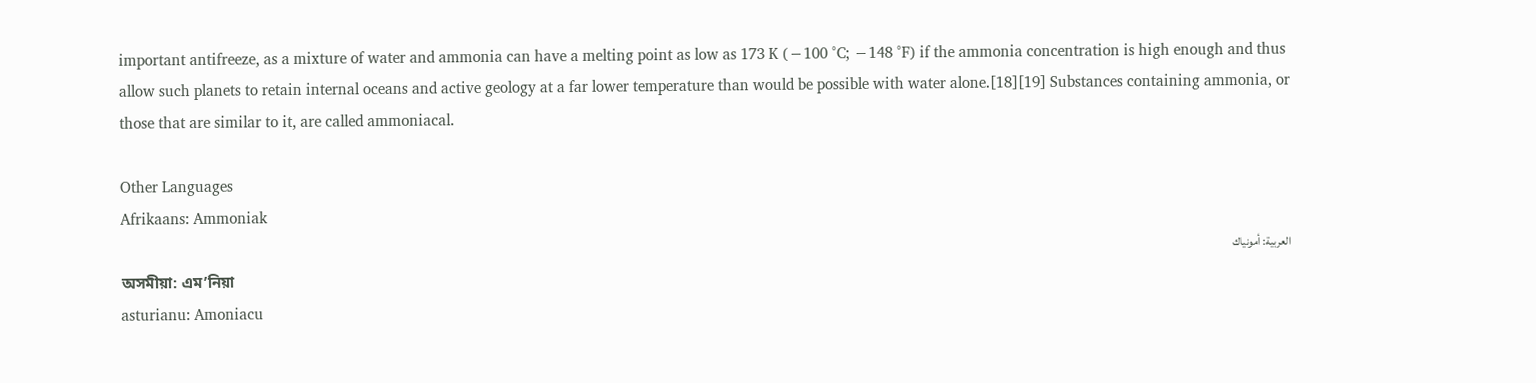important antifreeze, as a mixture of water and ammonia can have a melting point as low as 173 K (−100 °C; −148 °F) if the ammonia concentration is high enough and thus allow such planets to retain internal oceans and active geology at a far lower temperature than would be possible with water alone.[18][19] Substances containing ammonia, or those that are similar to it, are called ammoniacal.

Other Languages
Afrikaans: Ammoniak
العربية: أمونياك
অসমীয়া: এম’নিয়া
asturianu: Amoniacu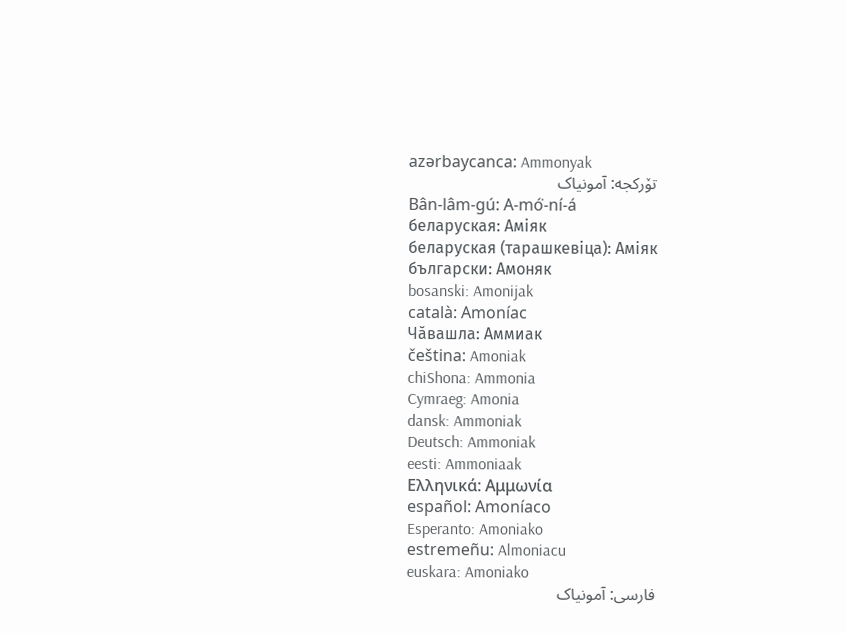azərbaycanca: Ammonyak
تۆرکجه: آمونیاک
Bân-lâm-gú: A-mó͘-ní-á
беларуская: Аміяк
беларуская (тарашкевіца): Аміяк
български: Амоняк
bosanski: Amonijak
català: Amoníac
Чӑвашла: Аммиак
čeština: Amoniak
chiShona: Ammonia
Cymraeg: Amonia
dansk: Ammoniak
Deutsch: Ammoniak
eesti: Ammoniaak
Ελληνικά: Αμμωνία
español: Amoníaco
Esperanto: Amoniako
estremeñu: Almoniacu
euskara: Amoniako
فارسی: آمونیاک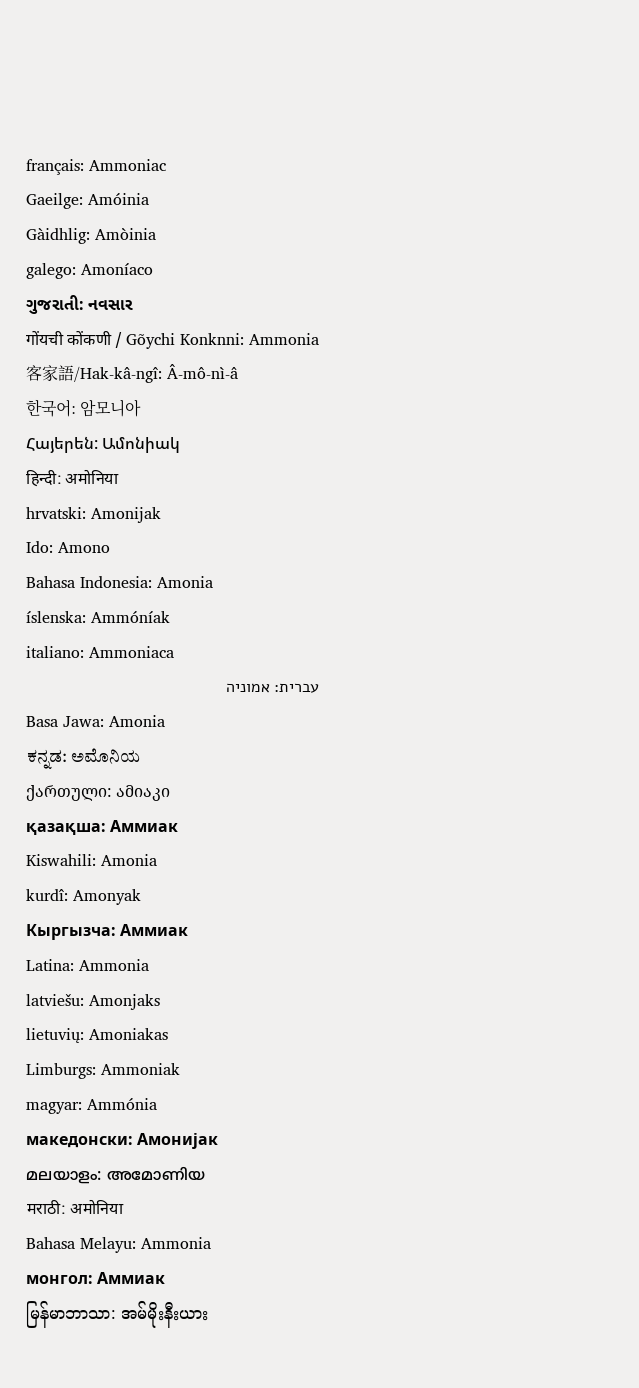français: Ammoniac
Gaeilge: Amóinia
Gàidhlig: Amòinia
galego: Amoníaco
ગુજરાતી: નવસાર
गोंयची कोंकणी / Gõychi Konknni: Ammonia
客家語/Hak-kâ-ngî: Â-mô-nì-â
한국어: 암모니아
Հայերեն: Ամոնիակ
हिन्दी: अमोनिया
hrvatski: Amonijak
Ido: Amono
Bahasa Indonesia: Amonia
íslenska: Ammóníak
italiano: Ammoniaca
עברית: אמוניה
Basa Jawa: Amonia
ಕನ್ನಡ: ಅಮೊನಿಯ
ქართული: ამიაკი
қазақша: Аммиак
Kiswahili: Amonia
kurdî: Amonyak
Кыргызча: Аммиак
Latina: Ammonia
latviešu: Amonjaks
lietuvių: Amoniakas
Limburgs: Ammoniak
magyar: Ammónia
македонски: Амонијак
മലയാളം: അമോണിയ
मराठी: अमोनिया
Bahasa Melayu: Ammonia
монгол: Аммиак
မြန်မာဘာသာ: အမ်မိုးနီးယား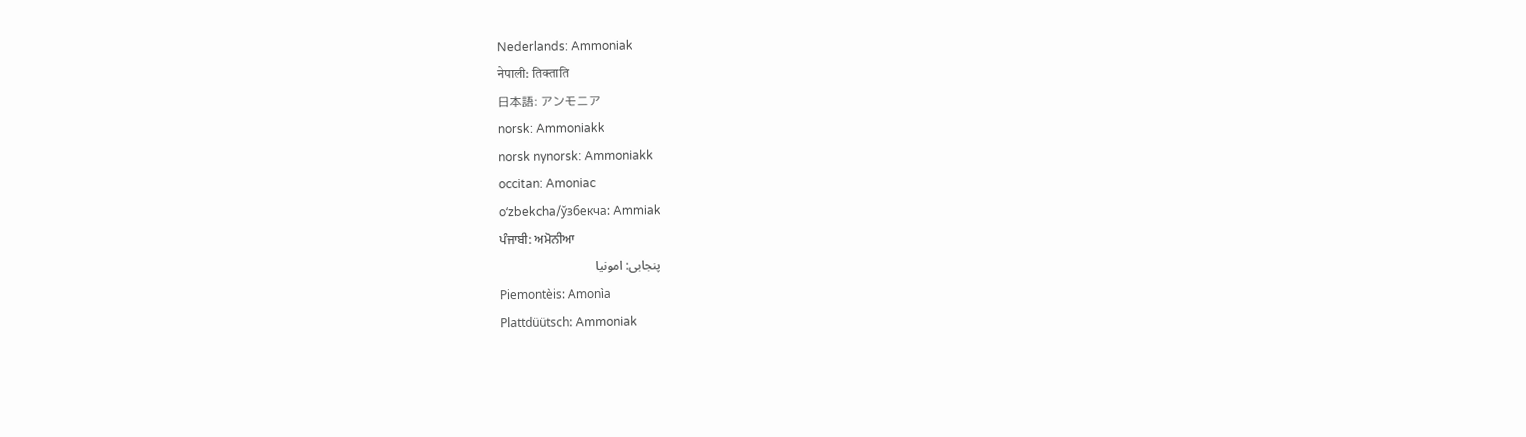Nederlands: Ammoniak
नेपाली: तिक्ताति
日本語: アンモニア
norsk: Ammoniakk
norsk nynorsk: Ammoniakk
occitan: Amoniac
oʻzbekcha/ўзбекча: Ammiak
ਪੰਜਾਬੀ: ਅਮੋਨੀਆ
پنجابی: امونیا
Piemontèis: Amonìa
Plattdüütsch: Ammoniak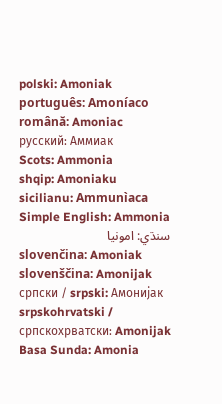polski: Amoniak
português: Amoníaco
română: Amoniac
русский: Аммиак
Scots: Ammonia
shqip: Amoniaku
sicilianu: Ammunìaca
Simple English: Ammonia
سنڌي: امونيا
slovenčina: Amoniak
slovenščina: Amonijak
српски / srpski: Амонијак
srpskohrvatski / српскохрватски: Amonijak
Basa Sunda: Amonia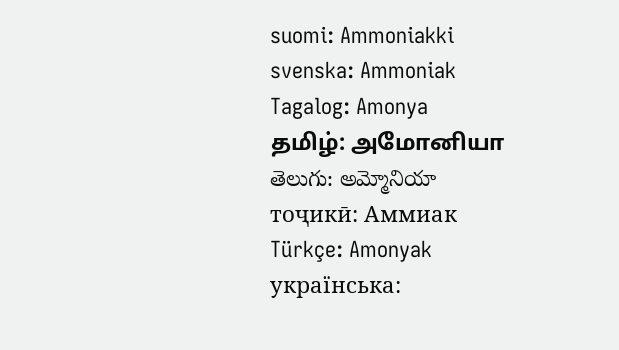suomi: Ammoniakki
svenska: Ammoniak
Tagalog: Amonya
தமிழ்: அமோனியா
తెలుగు: అమ్మోనియా
тоҷикӣ: Аммиак
Türkçe: Amonyak
українська: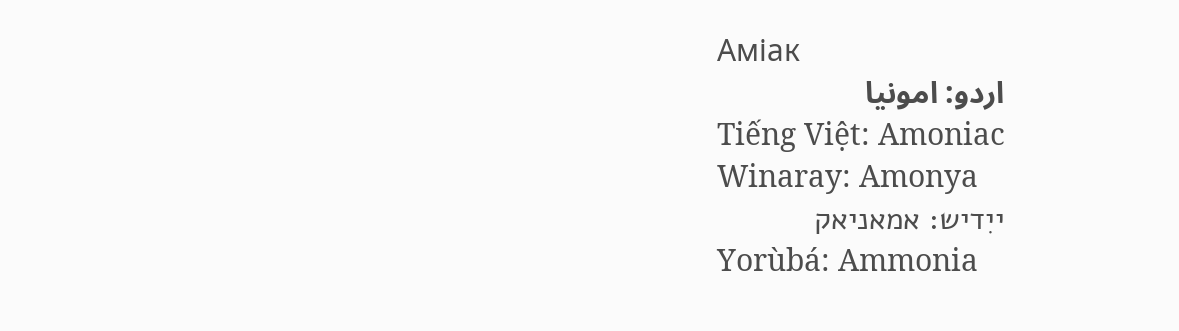Аміак
اردو: امونیا
Tiếng Việt: Amoniac
Winaray: Amonya
ייִדיש: אמאניאק
Yorùbá: Ammonia